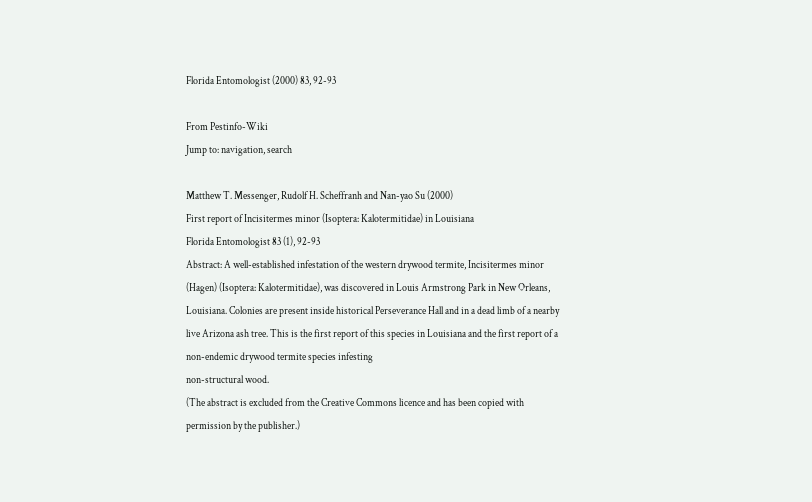Florida Entomologist (2000) 83, 92-93

From Pestinfo-Wiki
Jump to: navigation, search

Matthew T. Messenger, Rudolf H. Scheffranh and Nan-yao Su (2000)
First report of Incisitermes minor (Isoptera: Kalotermitidae) in Louisiana
Florida Entomologist 83 (1), 92-93
Abstract: A well-established infestation of the western drywood termite, Incisitermes minor (Hagen) (Isoptera: Kalotermitidae), was discovered in Louis Armstrong Park in New Orleans, Louisiana. Colonies are present inside historical Perseverance Hall and in a dead limb of a nearby live Arizona ash tree. This is the first report of this species in Louisiana and the first report of a non-endemic drywood termite species infesting
non-structural wood.
(The abstract is excluded from the Creative Commons licence and has been copied with permission by the publisher.)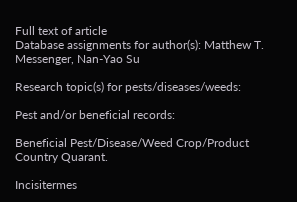Full text of article
Database assignments for author(s): Matthew T. Messenger, Nan-Yao Su

Research topic(s) for pests/diseases/weeds:

Pest and/or beneficial records:

Beneficial Pest/Disease/Weed Crop/Product Country Quarant.

Incisitermes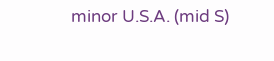minor U.S.A. (mid S)